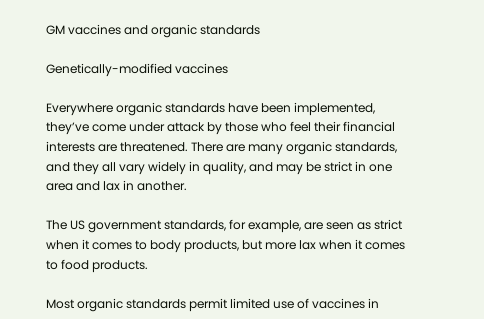GM vaccines and organic standards

Genetically-modified vaccines

Everywhere organic standards have been implemented, they’ve come under attack by those who feel their financial interests are threatened. There are many organic standards, and they all vary widely in quality, and may be strict in one area and lax in another.

The US government standards, for example, are seen as strict when it comes to body products, but more lax when it comes to food products.

Most organic standards permit limited use of vaccines in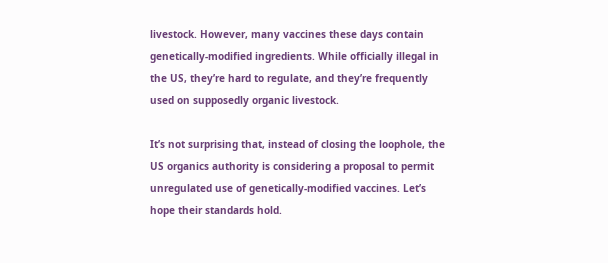livestock. However, many vaccines these days contain genetically-modified ingredients. While officially illegal in the US, they’re hard to regulate, and they’re frequently used on supposedly organic livestock.

It’s not surprising that, instead of closing the loophole, the US organics authority is considering a proposal to permit unregulated use of genetically-modified vaccines. Let’s hope their standards hold.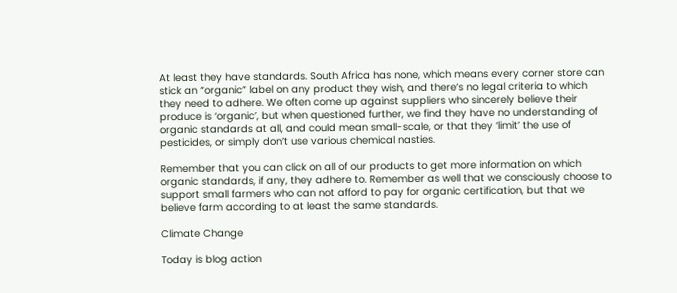At least they have standards. South Africa has none, which means every corner store can stick an “organic” label on any product they wish, and there’s no legal criteria to which they need to adhere. We often come up against suppliers who sincerely believe their produce is ‘organic’, but when questioned further, we find they have no understanding of organic standards at all, and could mean small-scale, or that they ‘limit’ the use of pesticides, or simply don’t use various chemical nasties.

Remember that you can click on all of our products to get more information on which organic standards, if any, they adhere to. Remember as well that we consciously choose to support small farmers who can not afford to pay for organic certification, but that we believe farm according to at least the same standards.

Climate Change

Today is blog action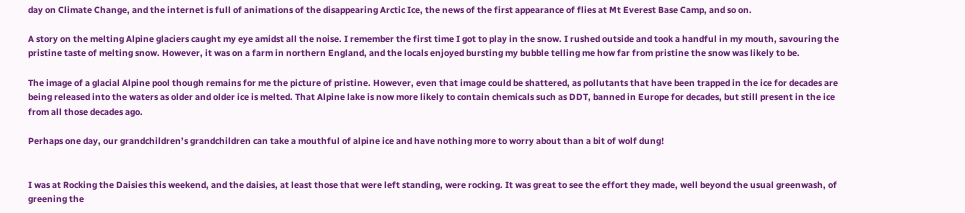day on Climate Change, and the internet is full of animations of the disappearing Arctic Ice, the news of the first appearance of flies at Mt Everest Base Camp, and so on.

A story on the melting Alpine glaciers caught my eye amidst all the noise. I remember the first time I got to play in the snow. I rushed outside and took a handful in my mouth, savouring the pristine taste of melting snow. However, it was on a farm in northern England, and the locals enjoyed bursting my bubble telling me how far from pristine the snow was likely to be.

The image of a glacial Alpine pool though remains for me the picture of pristine. However, even that image could be shattered, as pollutants that have been trapped in the ice for decades are being released into the waters as older and older ice is melted. That Alpine lake is now more likely to contain chemicals such as DDT, banned in Europe for decades, but still present in the ice from all those decades ago.

Perhaps one day, our grandchildren’s grandchildren can take a mouthful of alpine ice and have nothing more to worry about than a bit of wolf dung!


I was at Rocking the Daisies this weekend, and the daisies, at least those that were left standing, were rocking. It was great to see the effort they made, well beyond the usual greenwash, of greening the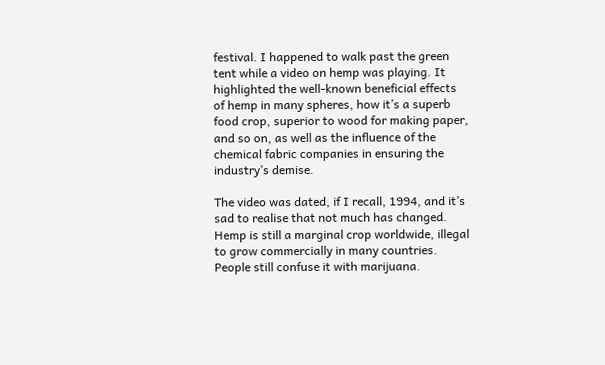festival. I happened to walk past the green tent while a video on hemp was playing. It highlighted the well-known beneficial effects of hemp in many spheres, how it’s a superb food crop, superior to wood for making paper, and so on, as well as the influence of the chemical fabric companies in ensuring the industry’s demise.

The video was dated, if I recall, 1994, and it’s sad to realise that not much has changed. Hemp is still a marginal crop worldwide, illegal to grow commercially in many countries. People still confuse it with marijuana.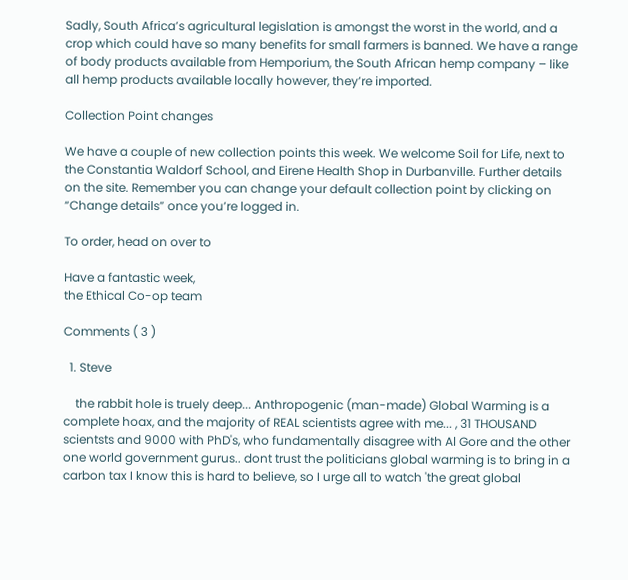Sadly, South Africa’s agricultural legislation is amongst the worst in the world, and a crop which could have so many benefits for small farmers is banned. We have a range of body products available from Hemporium, the South African hemp company – like all hemp products available locally however, they’re imported.

Collection Point changes

We have a couple of new collection points this week. We welcome Soil for Life, next to the Constantia Waldorf School, and Eirene Health Shop in Durbanville. Further details on the site. Remember you can change your default collection point by clicking on “Change details” once you’re logged in.

To order, head on over to

Have a fantastic week,
the Ethical Co-op team

Comments ( 3 )

  1. Steve

    the rabbit hole is truely deep... Anthropogenic (man-made) Global Warming is a complete hoax, and the majority of REAL scientists agree with me... , 31 THOUSAND scientsts and 9000 with PhD's, who fundamentally disagree with Al Gore and the other one world government gurus.. dont trust the politicians global warming is to bring in a carbon tax I know this is hard to believe, so I urge all to watch 'the great global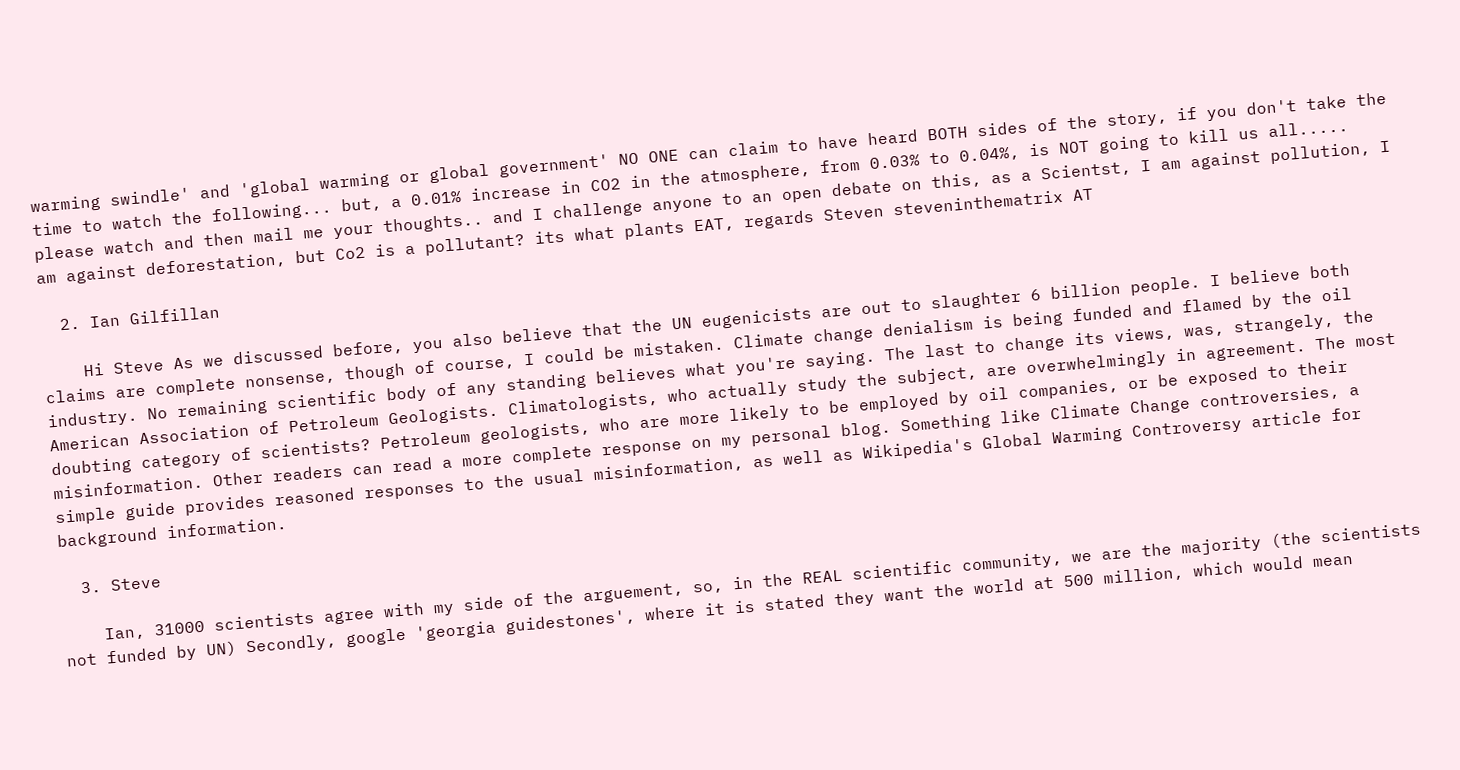warming swindle' and 'global warming or global government' NO ONE can claim to have heard BOTH sides of the story, if you don't take the time to watch the following... but, a 0.01% increase in CO2 in the atmosphere, from 0.03% to 0.04%, is NOT going to kill us all..... please watch and then mail me your thoughts.. and I challenge anyone to an open debate on this, as a Scientst, I am against pollution, I am against deforestation, but Co2 is a pollutant? its what plants EAT, regards Steven steveninthematrix AT

  2. Ian Gilfillan

    Hi Steve As we discussed before, you also believe that the UN eugenicists are out to slaughter 6 billion people. I believe both claims are complete nonsense, though of course, I could be mistaken. Climate change denialism is being funded and flamed by the oil industry. No remaining scientific body of any standing believes what you're saying. The last to change its views, was, strangely, the American Association of Petroleum Geologists. Climatologists, who actually study the subject, are overwhelmingly in agreement. The most doubting category of scientists? Petroleum geologists, who are more likely to be employed by oil companies, or be exposed to their misinformation. Other readers can read a more complete response on my personal blog. Something like Climate Change controversies, a simple guide provides reasoned responses to the usual misinformation, as well as Wikipedia's Global Warming Controversy article for background information.

  3. Steve

    Ian, 31000 scientists agree with my side of the arguement, so, in the REAL scientific community, we are the majority (the scientists not funded by UN) Secondly, google 'georgia guidestones', where it is stated they want the world at 500 million, which would mean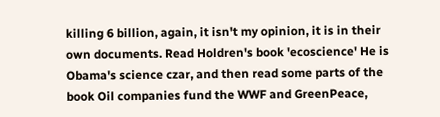killing 6 billion, again, it isn't my opinion, it is in their own documents. Read Holdren's book 'ecoscience' He is Obama's science czar, and then read some parts of the book Oil companies fund the WWF and GreenPeace,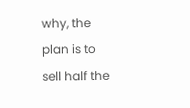why, the plan is to sell half the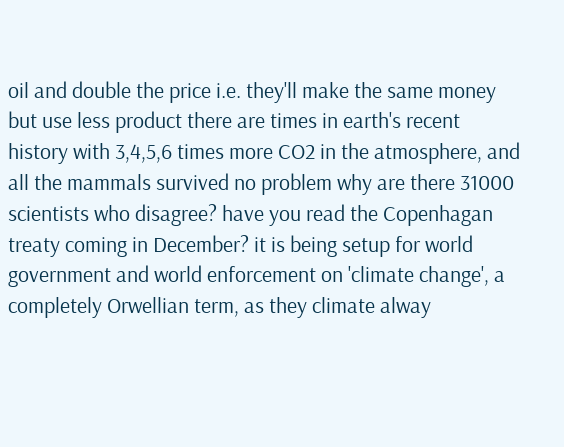oil and double the price i.e. they'll make the same money but use less product there are times in earth's recent history with 3,4,5,6 times more CO2 in the atmosphere, and all the mammals survived no problem why are there 31000 scientists who disagree? have you read the Copenhagan treaty coming in December? it is being setup for world government and world enforcement on 'climate change', a completely Orwellian term, as they climate alway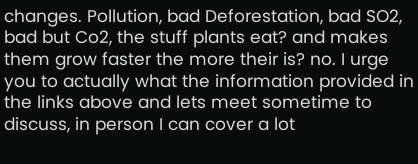changes. Pollution, bad Deforestation, bad SO2, bad but Co2, the stuff plants eat? and makes them grow faster the more their is? no. I urge you to actually what the information provided in the links above and lets meet sometime to discuss, in person I can cover a lot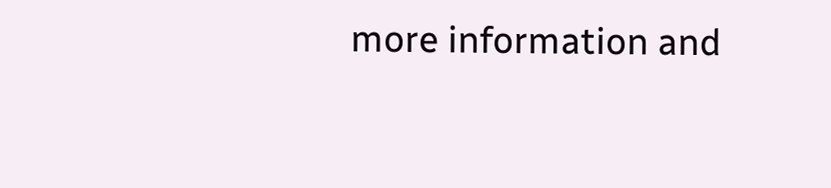more information and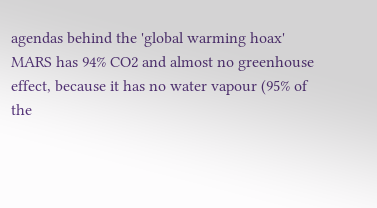agendas behind the 'global warming hoax' MARS has 94% CO2 and almost no greenhouse effect, because it has no water vapour (95% of the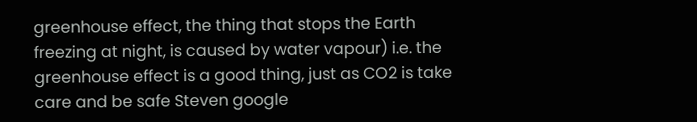greenhouse effect, the thing that stops the Earth freezing at night, is caused by water vapour) i.e. the greenhouse effect is a good thing, just as CO2 is take care and be safe Steven google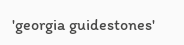'georgia guidestones'